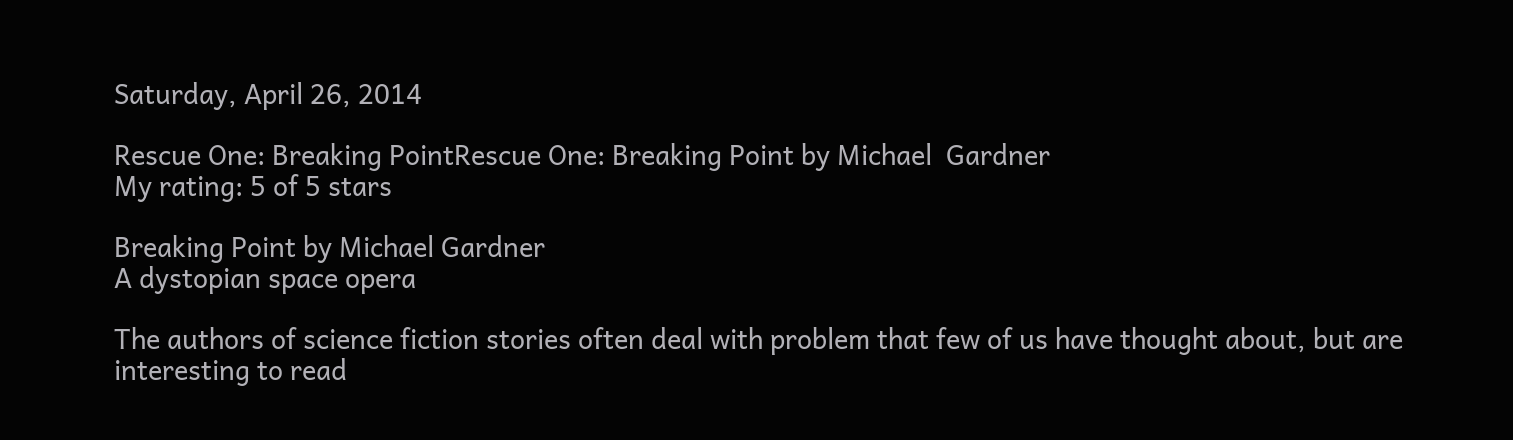Saturday, April 26, 2014

Rescue One: Breaking PointRescue One: Breaking Point by Michael  Gardner
My rating: 5 of 5 stars

Breaking Point by Michael Gardner
A dystopian space opera

The authors of science fiction stories often deal with problem that few of us have thought about, but are interesting to read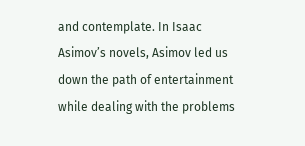and contemplate. In Isaac Asimov’s novels, Asimov led us down the path of entertainment while dealing with the problems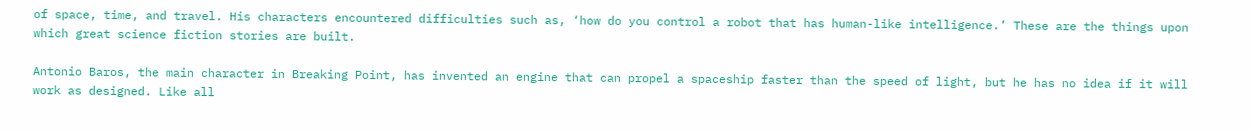of space, time, and travel. His characters encountered difficulties such as, ‘how do you control a robot that has human-like intelligence.’ These are the things upon which great science fiction stories are built.

Antonio Baros, the main character in Breaking Point, has invented an engine that can propel a spaceship faster than the speed of light, but he has no idea if it will work as designed. Like all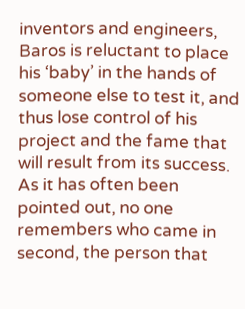inventors and engineers, Baros is reluctant to place his ‘baby’ in the hands of someone else to test it, and thus lose control of his project and the fame that will result from its success. As it has often been pointed out, no one remembers who came in second, the person that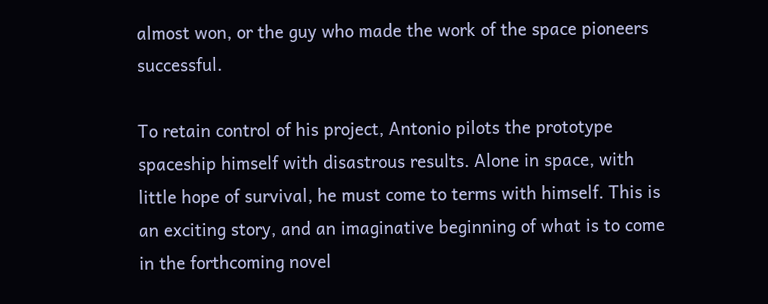almost won, or the guy who made the work of the space pioneers successful.

To retain control of his project, Antonio pilots the prototype spaceship himself with disastrous results. Alone in space, with little hope of survival, he must come to terms with himself. This is an exciting story, and an imaginative beginning of what is to come in the forthcoming novel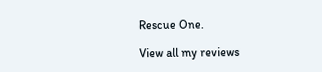Rescue One.

View all my reviews